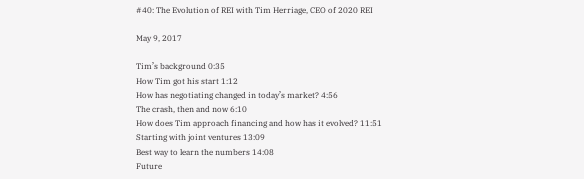#40: The Evolution of REI with Tim Herriage, CEO of 2020 REI

May 9, 2017

Tim’s background 0:35
How Tim got his start 1:12
How has negotiating changed in today’s market? 4:56
The crash, then and now 6:10
How does Tim approach financing and how has it evolved? 11:51
Starting with joint ventures 13:09
Best way to learn the numbers 14:08
Future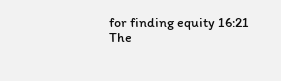for finding equity 16:21
The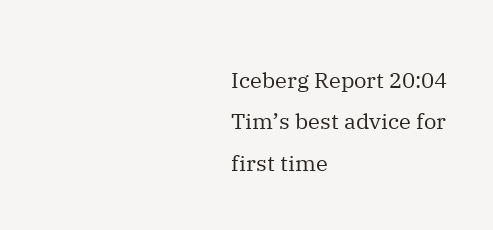Iceberg Report 20:04
Tim’s best advice for first time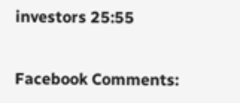investors 25:55


Facebook Comments: